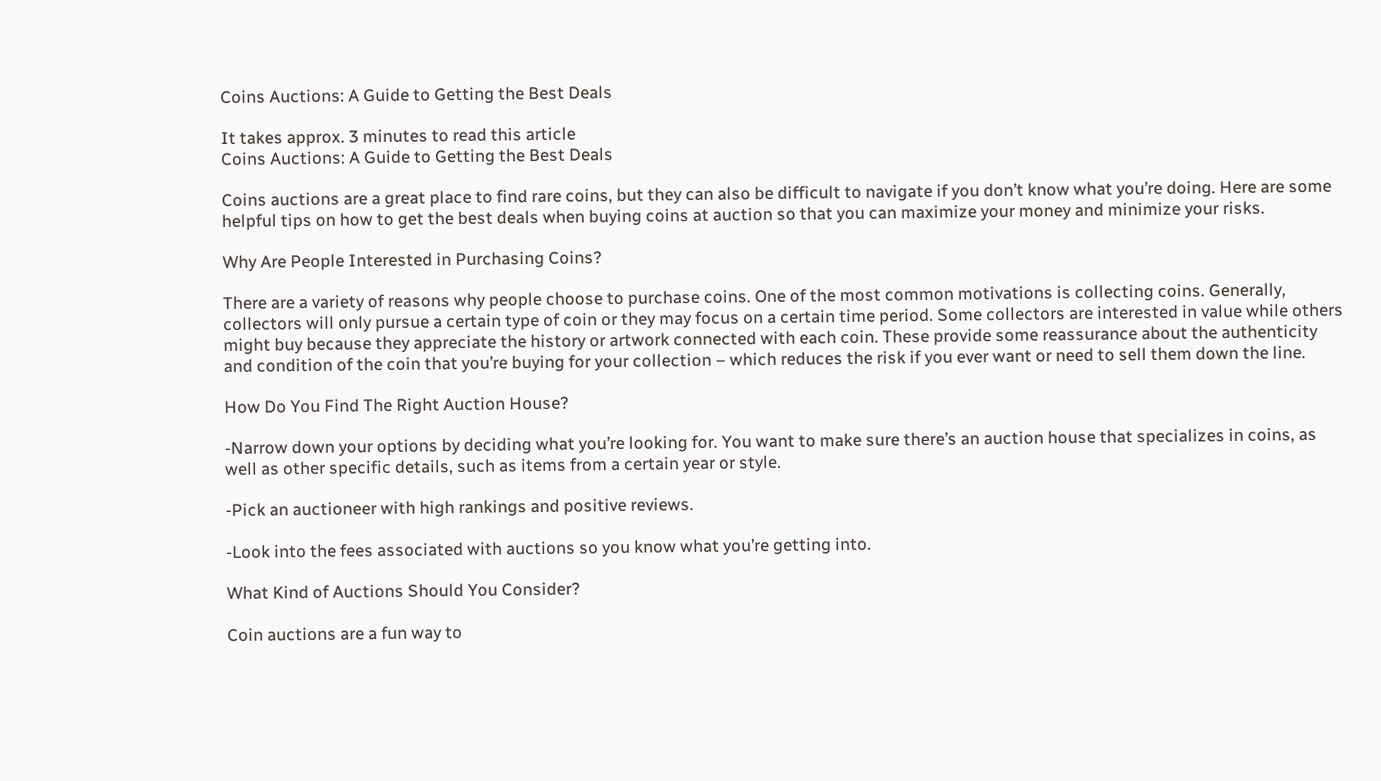Coins Auctions: A Guide to Getting the Best Deals

It takes approx. 3 minutes to read this article
Coins Auctions: A Guide to Getting the Best Deals

Coins auctions are a great place to find rare coins, but they can also be difficult to navigate if you don’t know what you’re doing. Here are some helpful tips on how to get the best deals when buying coins at auction so that you can maximize your money and minimize your risks.

Why Are People Interested in Purchasing Coins?

There are a variety of reasons why people choose to purchase coins. One of the most common motivations is collecting coins. Generally, collectors will only pursue a certain type of coin or they may focus on a certain time period. Some collectors are interested in value while others might buy because they appreciate the history or artwork connected with each coin. These provide some reassurance about the authenticity and condition of the coin that you’re buying for your collection – which reduces the risk if you ever want or need to sell them down the line.

How Do You Find The Right Auction House?

-Narrow down your options by deciding what you’re looking for. You want to make sure there’s an auction house that specializes in coins, as well as other specific details, such as items from a certain year or style.

-Pick an auctioneer with high rankings and positive reviews.

-Look into the fees associated with auctions so you know what you’re getting into.

What Kind of Auctions Should You Consider?

Coin auctions are a fun way to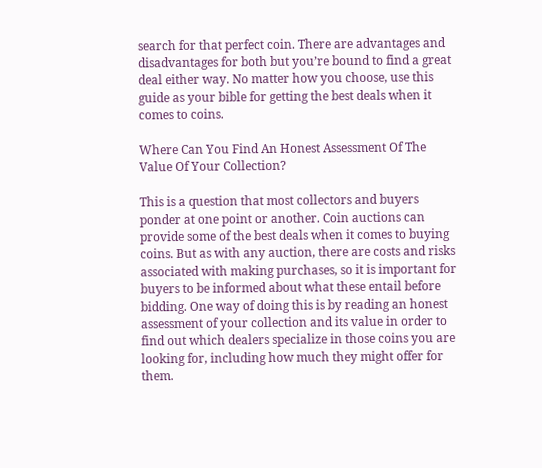search for that perfect coin. There are advantages and disadvantages for both but you’re bound to find a great deal either way. No matter how you choose, use this guide as your bible for getting the best deals when it comes to coins.

Where Can You Find An Honest Assessment Of The Value Of Your Collection?

This is a question that most collectors and buyers ponder at one point or another. Coin auctions can provide some of the best deals when it comes to buying coins. But as with any auction, there are costs and risks associated with making purchases, so it is important for buyers to be informed about what these entail before bidding. One way of doing this is by reading an honest assessment of your collection and its value in order to find out which dealers specialize in those coins you are looking for, including how much they might offer for them.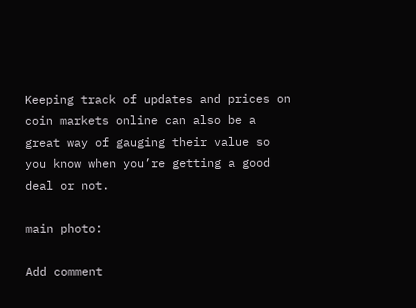Keeping track of updates and prices on coin markets online can also be a great way of gauging their value so you know when you’re getting a good deal or not.

main photo:

Add comment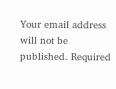Your email address will not be published. Required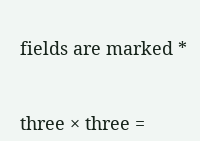fields are marked *


three × three =